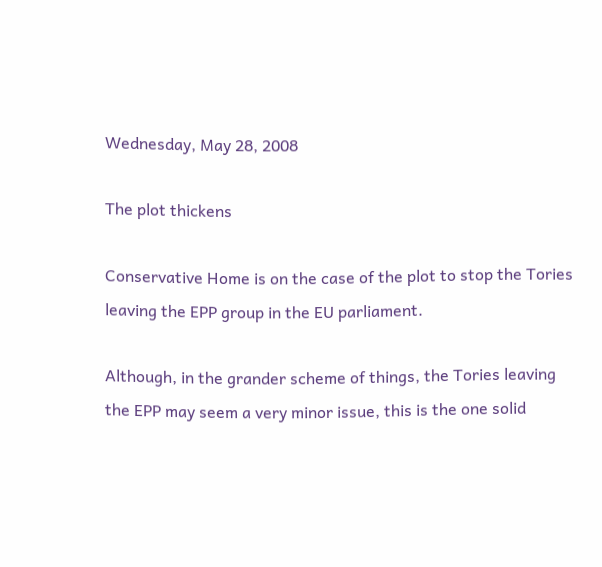Wednesday, May 28, 2008

The plot thickens

Conservative Home is on the case of the plot to stop the Tories leaving the EPP group in the EU parliament.

Although, in the grander scheme of things, the Tories leaving the EPP may seem a very minor issue, this is the one solid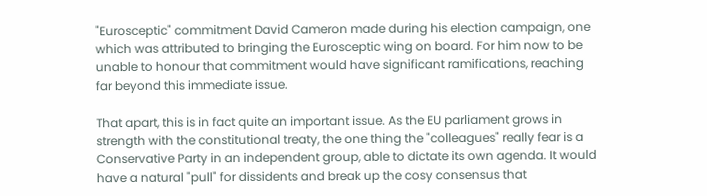"Eurosceptic" commitment David Cameron made during his election campaign, one which was attributed to bringing the Eurosceptic wing on board. For him now to be unable to honour that commitment would have significant ramifications, reaching far beyond this immediate issue.

That apart, this is in fact quite an important issue. As the EU parliament grows in strength with the constitutional treaty, the one thing the "colleagues" really fear is a Conservative Party in an independent group, able to dictate its own agenda. It would have a natural "pull" for dissidents and break up the cosy consensus that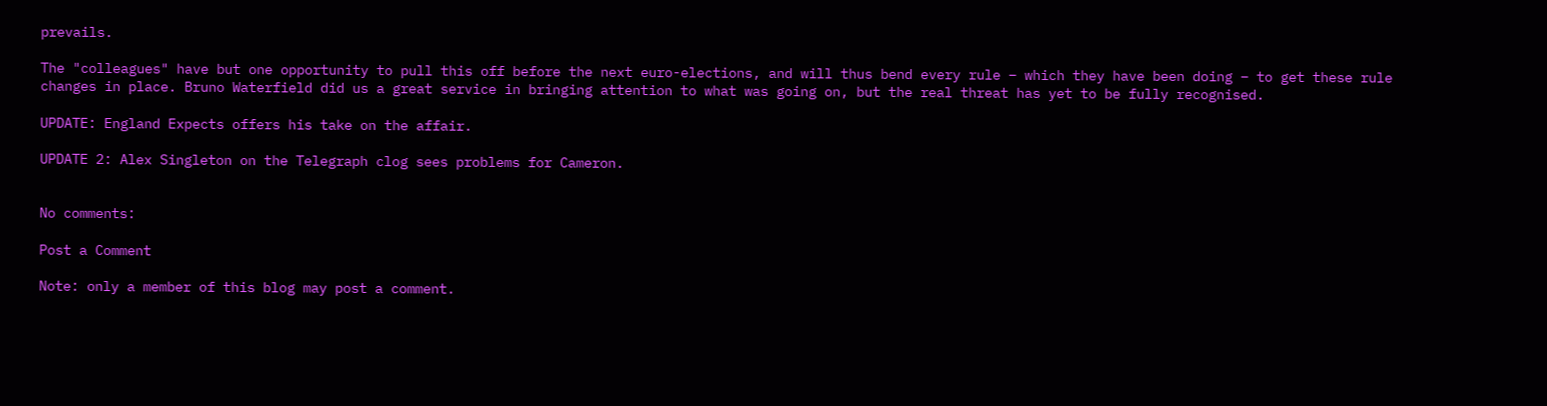prevails.

The "colleagues" have but one opportunity to pull this off before the next euro-elections, and will thus bend every rule – which they have been doing – to get these rule changes in place. Bruno Waterfield did us a great service in bringing attention to what was going on, but the real threat has yet to be fully recognised.

UPDATE: England Expects offers his take on the affair.

UPDATE 2: Alex Singleton on the Telegraph clog sees problems for Cameron.


No comments:

Post a Comment

Note: only a member of this blog may post a comment.